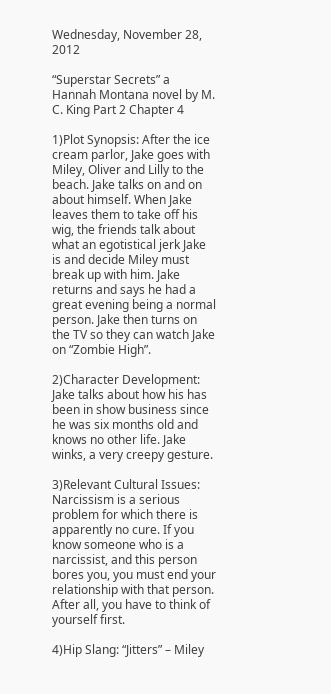Wednesday, November 28, 2012

“Superstar Secrets” a Hannah Montana novel by M. C. King Part 2 Chapter 4

1)Plot Synopsis: After the ice cream parlor, Jake goes with Miley, Oliver and Lilly to the beach. Jake talks on and on about himself. When Jake leaves them to take off his wig, the friends talk about what an egotistical jerk Jake is and decide Miley must break up with him. Jake returns and says he had a great evening being a normal person. Jake then turns on the TV so they can watch Jake on “Zombie High”.

2)Character Development: Jake talks about how his has been in show business since he was six months old and knows no other life. Jake winks, a very creepy gesture.

3)Relevant Cultural Issues: Narcissism is a serious problem for which there is apparently no cure. If you know someone who is a narcissist, and this person bores you, you must end your relationship with that person. After all, you have to think of yourself first.

4)Hip Slang: “Jitters” – Miley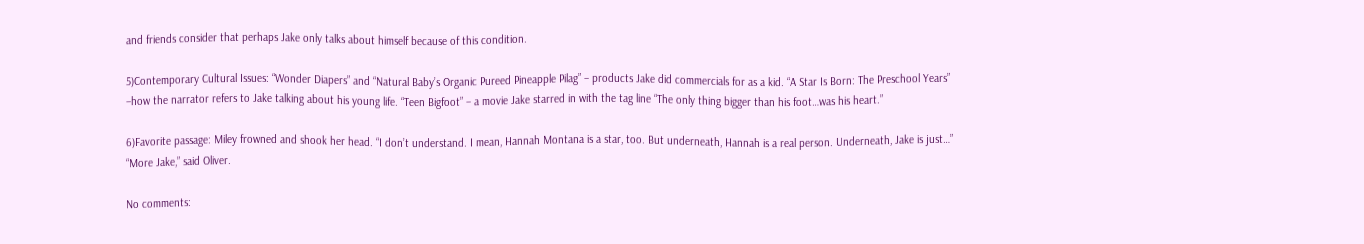and friends consider that perhaps Jake only talks about himself because of this condition.

5)Contemporary Cultural Issues: “Wonder Diapers” and “Natural Baby’s Organic Pureed Pineapple Pilag” – products Jake did commercials for as a kid. “A Star Is Born: The Preschool Years” –how the narrator refers to Jake talking about his young life. “Teen Bigfoot” – a movie Jake starred in with the tag line “The only thing bigger than his foot…was his heart.”

6)Favorite passage: Miley frowned and shook her head. “I don’t understand. I mean, Hannah Montana is a star, too. But underneath, Hannah is a real person. Underneath, Jake is just…” “More Jake,” said Oliver.

No comments: